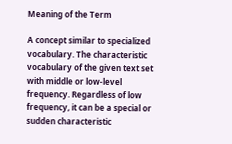Meaning of the Term

A concept similar to specialized vocabulary. The characteristic vocabulary of the given text set with middle or low-level frequency. Regardless of low frequency, it can be a special or sudden characteristic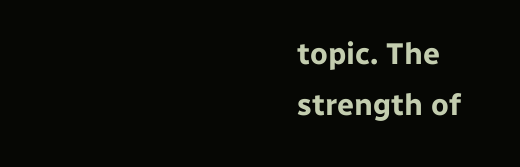topic. The strength of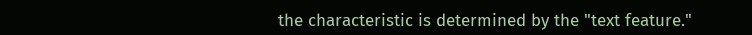the characteristic is determined by the "text feature."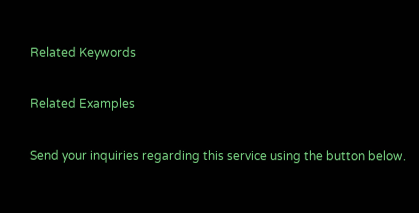Related Keywords

Related Examples

Send your inquiries regarding this service using the button below.